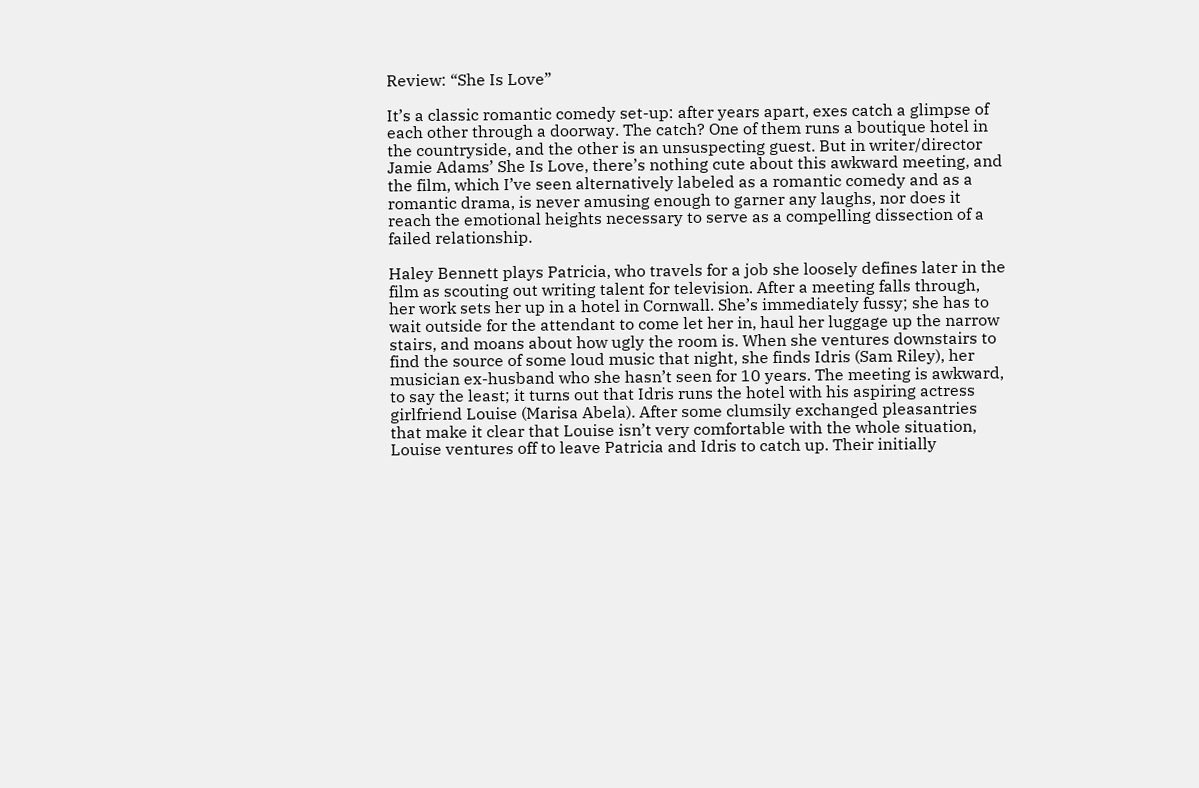Review: “She Is Love”

It’s a classic romantic comedy set-up: after years apart, exes catch a glimpse of each other through a doorway. The catch? One of them runs a boutique hotel in the countryside, and the other is an unsuspecting guest. But in writer/director Jamie Adams’ She Is Love, there’s nothing cute about this awkward meeting, and the film, which I’ve seen alternatively labeled as a romantic comedy and as a romantic drama, is never amusing enough to garner any laughs, nor does it reach the emotional heights necessary to serve as a compelling dissection of a failed relationship.

Haley Bennett plays Patricia, who travels for a job she loosely defines later in the film as scouting out writing talent for television. After a meeting falls through, her work sets her up in a hotel in Cornwall. She’s immediately fussy; she has to wait outside for the attendant to come let her in, haul her luggage up the narrow stairs, and moans about how ugly the room is. When she ventures downstairs to find the source of some loud music that night, she finds Idris (Sam Riley), her musician ex-husband who she hasn’t seen for 10 years. The meeting is awkward, to say the least; it turns out that Idris runs the hotel with his aspiring actress girlfriend Louise (Marisa Abela). After some clumsily exchanged pleasantries that make it clear that Louise isn’t very comfortable with the whole situation, Louise ventures off to leave Patricia and Idris to catch up. Their initially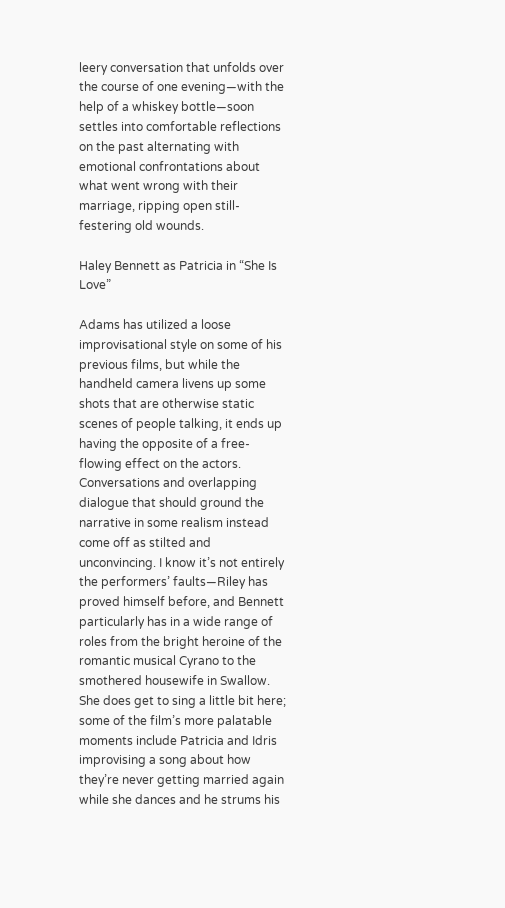leery conversation that unfolds over the course of one evening—with the help of a whiskey bottle—soon settles into comfortable reflections on the past alternating with emotional confrontations about what went wrong with their marriage, ripping open still-festering old wounds.

Haley Bennett as Patricia in “She Is Love”

Adams has utilized a loose improvisational style on some of his previous films, but while the handheld camera livens up some shots that are otherwise static scenes of people talking, it ends up having the opposite of a free-flowing effect on the actors. Conversations and overlapping dialogue that should ground the narrative in some realism instead come off as stilted and unconvincing. I know it’s not entirely the performers’ faults—Riley has proved himself before, and Bennett particularly has in a wide range of roles from the bright heroine of the romantic musical Cyrano to the smothered housewife in Swallow. She does get to sing a little bit here; some of the film’s more palatable moments include Patricia and Idris improvising a song about how they’re never getting married again while she dances and he strums his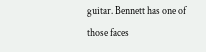guitar. Bennett has one of those faces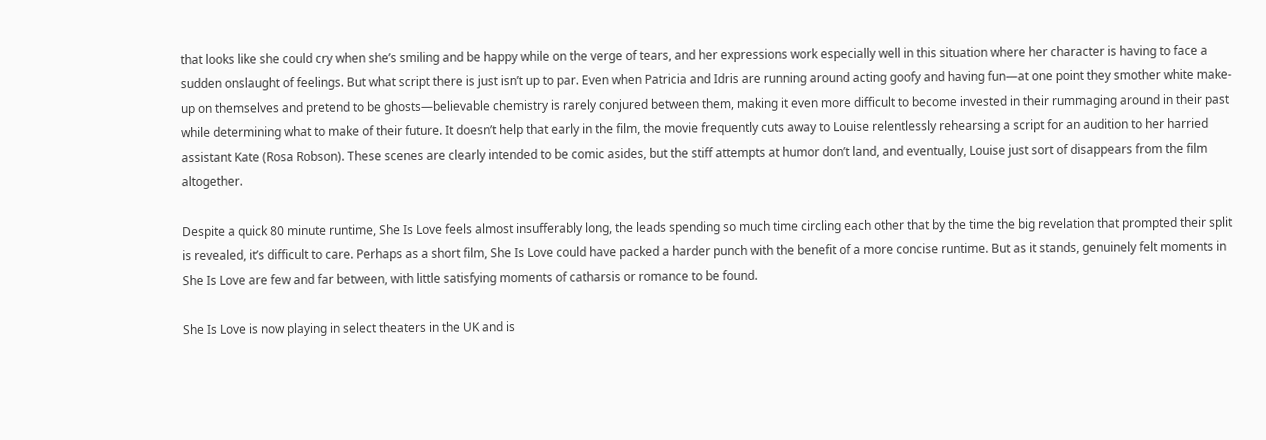that looks like she could cry when she’s smiling and be happy while on the verge of tears, and her expressions work especially well in this situation where her character is having to face a sudden onslaught of feelings. But what script there is just isn’t up to par. Even when Patricia and Idris are running around acting goofy and having fun—at one point they smother white make-up on themselves and pretend to be ghosts—believable chemistry is rarely conjured between them, making it even more difficult to become invested in their rummaging around in their past while determining what to make of their future. It doesn’t help that early in the film, the movie frequently cuts away to Louise relentlessly rehearsing a script for an audition to her harried assistant Kate (Rosa Robson). These scenes are clearly intended to be comic asides, but the stiff attempts at humor don’t land, and eventually, Louise just sort of disappears from the film altogether.

Despite a quick 80 minute runtime, She Is Love feels almost insufferably long, the leads spending so much time circling each other that by the time the big revelation that prompted their split is revealed, it’s difficult to care. Perhaps as a short film, She Is Love could have packed a harder punch with the benefit of a more concise runtime. But as it stands, genuinely felt moments in She Is Love are few and far between, with little satisfying moments of catharsis or romance to be found.

She Is Love is now playing in select theaters in the UK and is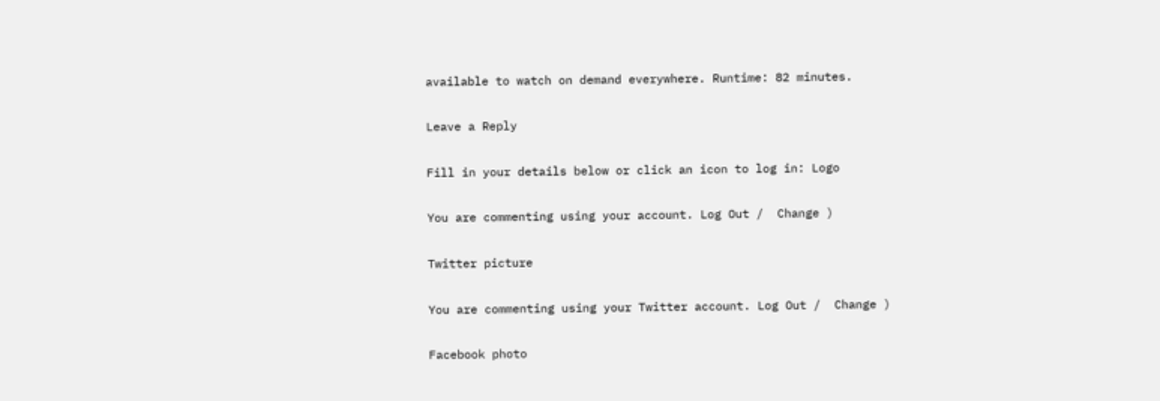available to watch on demand everywhere. Runtime: 82 minutes.

Leave a Reply

Fill in your details below or click an icon to log in: Logo

You are commenting using your account. Log Out /  Change )

Twitter picture

You are commenting using your Twitter account. Log Out /  Change )

Facebook photo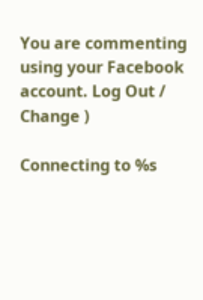You are commenting using your Facebook account. Log Out /  Change )

Connecting to %s